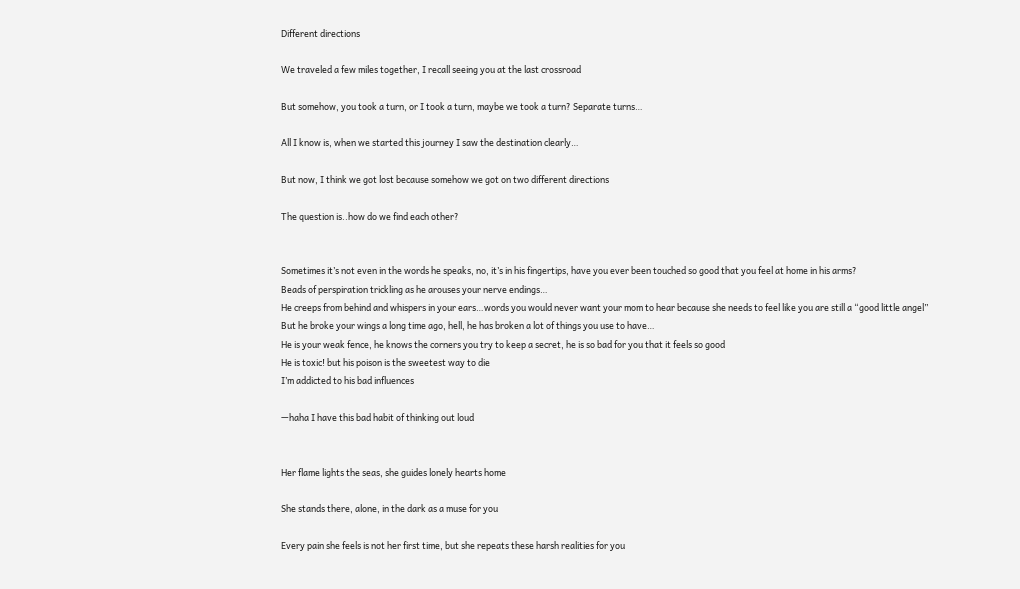Different directions

We traveled a few miles together, I recall seeing you at the last crossroad

But somehow, you took a turn, or I took a turn, maybe we took a turn? Separate turns…

All I know is, when we started this journey I saw the destination clearly…

But now, I think we got lost because somehow we got on two different directions

The question is..how do we find each other?


Sometimes it’s not even in the words he speaks, no, it’s in his fingertips, have you ever been touched so good that you feel at home in his arms?
Beads of perspiration trickling as he arouses your nerve endings…
He creeps from behind and whispers in your ears…words you would never want your mom to hear because she needs to feel like you are still a “good little angel”
But he broke your wings a long time ago, hell, he has broken a lot of things you use to have…
He is your weak fence, he knows the corners you try to keep a secret, he is so bad for you that it feels so good
He is toxic! but his poison is the sweetest way to die
I’m addicted to his bad influences

—haha I have this bad habit of thinking out loud


Her flame lights the seas, she guides lonely hearts home

She stands there, alone, in the dark as a muse for you

Every pain she feels is not her first time, but she repeats these harsh realities for you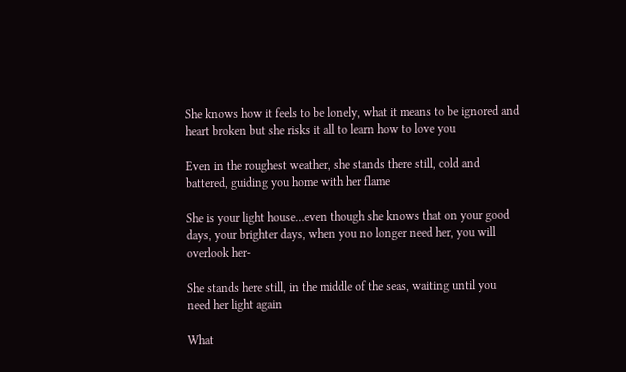She knows how it feels to be lonely, what it means to be ignored and heart broken but she risks it all to learn how to love you

Even in the roughest weather, she stands there still, cold and battered, guiding you home with her flame

She is your light house…even though she knows that on your good days, your brighter days, when you no longer need her, you will overlook her-

She stands here still, in the middle of the seas, waiting until you need her light again

What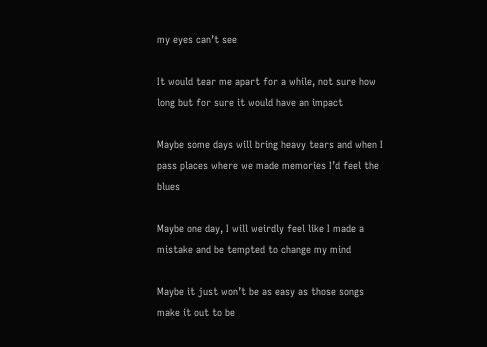my eyes can’t see

It would tear me apart for a while, not sure how long but for sure it would have an impact

Maybe some days will bring heavy tears and when I pass places where we made memories I’d feel the blues

Maybe one day, I will weirdly feel like I made a mistake and be tempted to change my mind

Maybe it just won’t be as easy as those songs make it out to be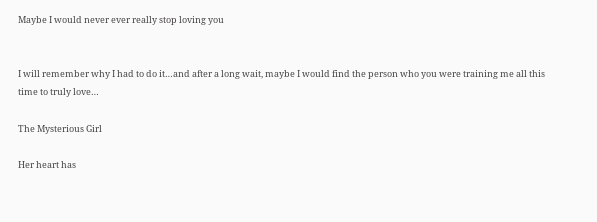Maybe I would never ever really stop loving you


I will remember why I had to do it…and after a long wait, maybe I would find the person who you were training me all this time to truly love…

The Mysterious Girl

Her heart has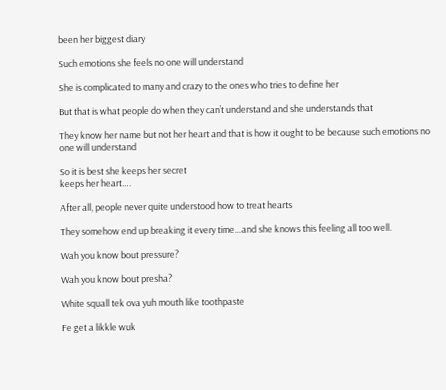been her biggest diary

Such emotions she feels no one will understand

She is complicated to many and crazy to the ones who tries to define her

But that is what people do when they can’t understand and she understands that

They know her name but not her heart and that is how it ought to be because such emotions no one will understand

So it is best she keeps her secret
keeps her heart….

After all, people never quite understood how to treat hearts

They somehow end up breaking it every time…and she knows this feeling all too well.

Wah you know bout pressure?

Wah you know bout presha?

White squall tek ova yuh mouth like toothpaste

Fe get a likkle wuk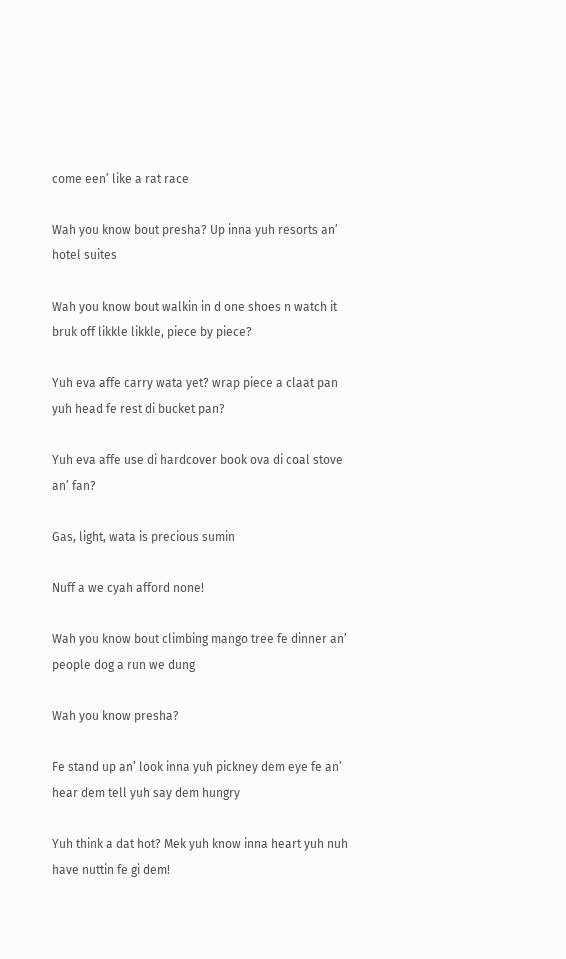come een’ like a rat race

Wah you know bout presha? Up inna yuh resorts an’ hotel suites

Wah you know bout walkin in d one shoes n watch it bruk off likkle likkle, piece by piece?

Yuh eva affe carry wata yet? wrap piece a claat pan yuh head fe rest di bucket pan?

Yuh eva affe use di hardcover book ova di coal stove an’ fan?

Gas, light, wata is precious sumin

Nuff a we cyah afford none!

Wah you know bout climbing mango tree fe dinner an’ people dog a run we dung

Wah you know presha?

Fe stand up an’ look inna yuh pickney dem eye fe an’ hear dem tell yuh say dem hungry

Yuh think a dat hot? Mek yuh know inna heart yuh nuh have nuttin fe gi dem!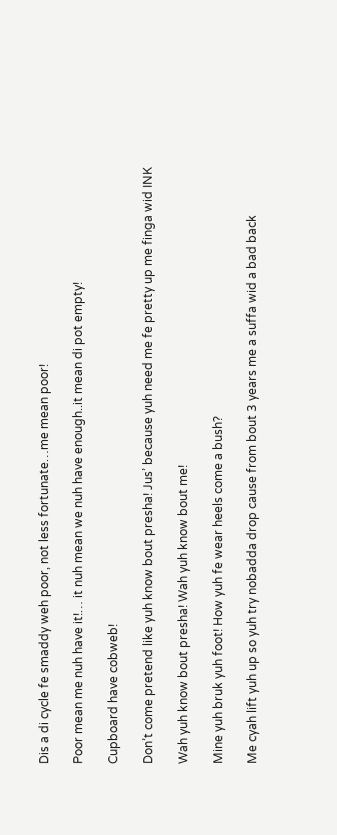Dis a di cycle fe smaddy weh poor, not less fortunate…me mean poor!

Poor mean me nuh have it!… it nuh mean we nuh have enough..it mean di pot empty!

Cupboard have cobweb!

Don’t come pretend like yuh know bout presha! Jus’ because yuh need me fe pretty up me finga wid INK

Wah yuh know bout presha! Wah yuh know bout me!

Mine yuh bruk yuh foot! How yuh fe wear heels come a bush?

Me cyah lift yuh up so yuh try nobadda drop cause from bout 3 years me a suffa wid a bad back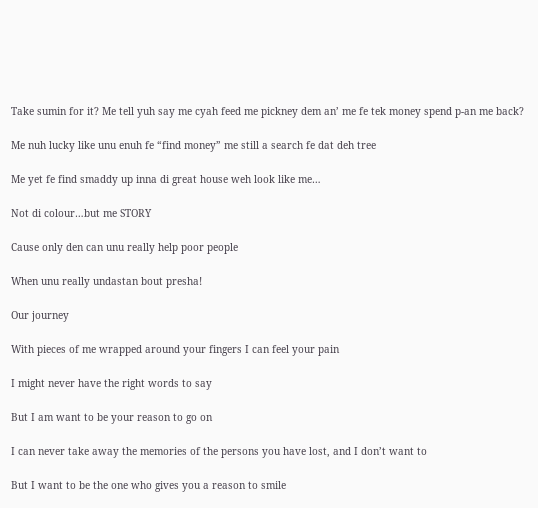Take sumin for it? Me tell yuh say me cyah feed me pickney dem an’ me fe tek money spend p-an me back?

Me nuh lucky like unu enuh fe “find money” me still a search fe dat deh tree

Me yet fe find smaddy up inna di great house weh look like me…

Not di colour…but me STORY

Cause only den can unu really help poor people

When unu really undastan bout presha!

Our journey

With pieces of me wrapped around your fingers I can feel your pain

I might never have the right words to say

But I am want to be your reason to go on

I can never take away the memories of the persons you have lost, and I don’t want to

But I want to be the one who gives you a reason to smile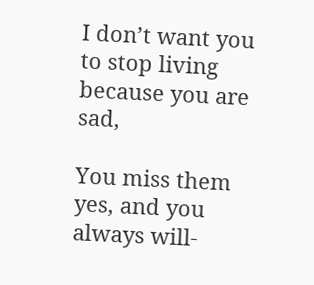I don’t want you to stop living because you are sad,

You miss them yes, and you always will-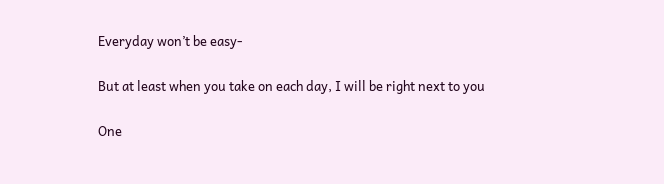Everyday won’t be easy-

But at least when you take on each day, I will be right next to you

One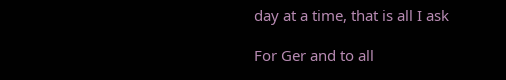day at a time, that is all I ask

For Ger and to all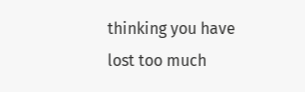thinking you have lost too much